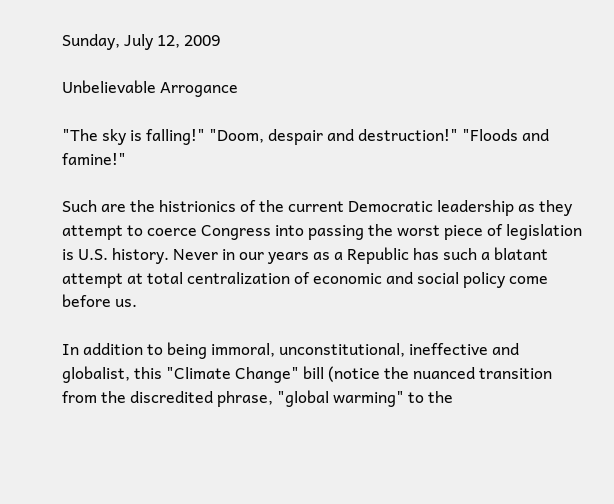Sunday, July 12, 2009

Unbelievable Arrogance

"The sky is falling!" "Doom, despair and destruction!" "Floods and famine!"

Such are the histrionics of the current Democratic leadership as they attempt to coerce Congress into passing the worst piece of legislation is U.S. history. Never in our years as a Republic has such a blatant attempt at total centralization of economic and social policy come before us.

In addition to being immoral, unconstitutional, ineffective and globalist, this "Climate Change" bill (notice the nuanced transition from the discredited phrase, "global warming" to the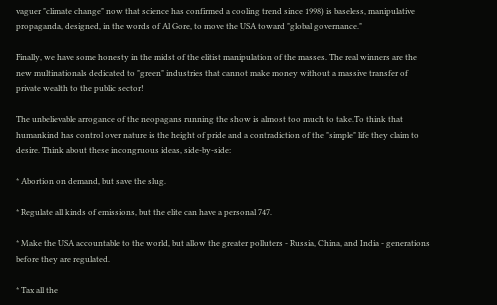vaguer "climate change" now that science has confirmed a cooling trend since 1998) is baseless, manipulative propaganda, designed, in the words of Al Gore, to move the USA toward "global governance."

Finally, we have some honesty in the midst of the elitist manipulation of the masses. The real winners are the new multinationals dedicated to "green" industries that cannot make money without a massive transfer of private wealth to the public sector!

The unbelievable arrogance of the neopagans running the show is almost too much to take.To think that humankind has control over nature is the height of pride and a contradiction of the "simple" life they claim to desire. Think about these incongruous ideas, side-by-side:

* Abortion on demand, but save the slug.

* Regulate all kinds of emissions, but the elite can have a personal 747.

* Make the USA accountable to the world, but allow the greater polluters - Russia, China, and India - generations before they are regulated.

* Tax all the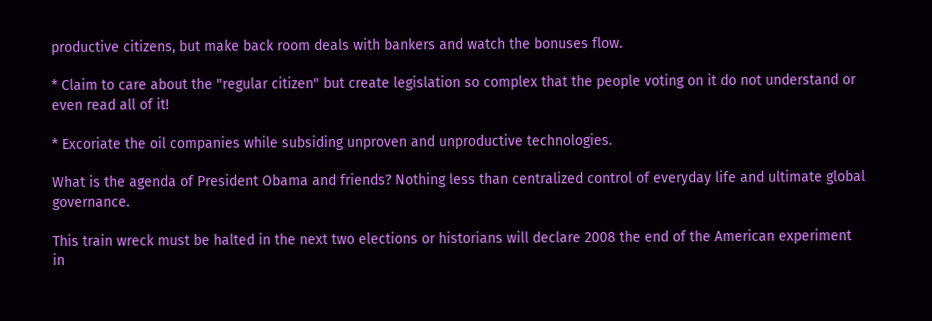productive citizens, but make back room deals with bankers and watch the bonuses flow.

* Claim to care about the "regular citizen" but create legislation so complex that the people voting on it do not understand or even read all of it!

* Excoriate the oil companies while subsiding unproven and unproductive technologies.

What is the agenda of President Obama and friends? Nothing less than centralized control of everyday life and ultimate global governance.

This train wreck must be halted in the next two elections or historians will declare 2008 the end of the American experiment in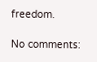freedom.

No comments: